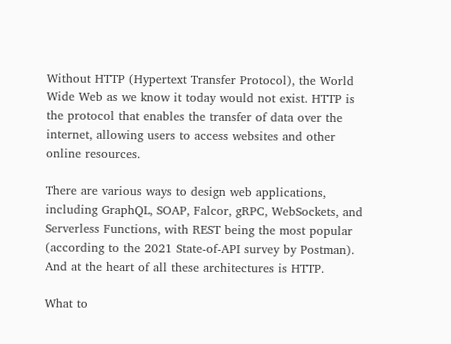Without HTTP (Hypertext Transfer Protocol), the World Wide Web as we know it today would not exist. HTTP is the protocol that enables the transfer of data over the internet, allowing users to access websites and other online resources.

There are various ways to design web applications, including GraphQL, SOAP, Falcor, gRPC, WebSockets, and Serverless Functions, with REST being the most popular (according to the 2021 State-of-API survey by Postman). And at the heart of all these architectures is HTTP.

What to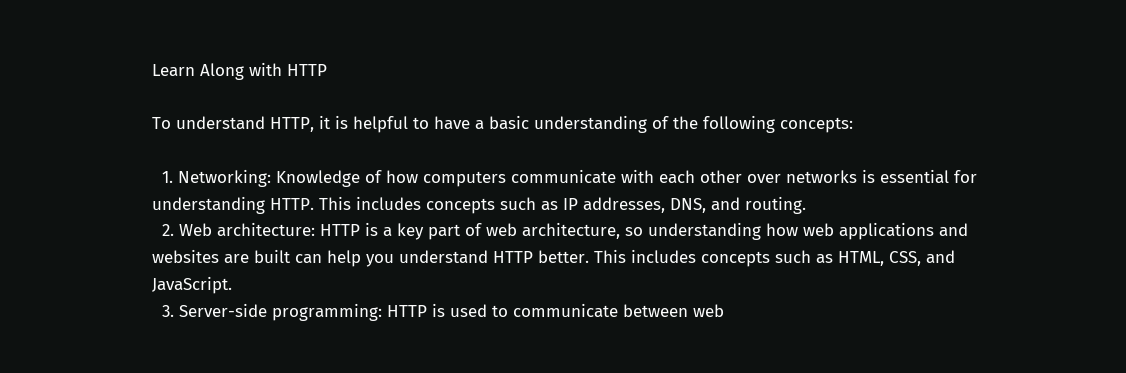Learn Along with HTTP

To understand HTTP, it is helpful to have a basic understanding of the following concepts:

  1. Networking: Knowledge of how computers communicate with each other over networks is essential for understanding HTTP. This includes concepts such as IP addresses, DNS, and routing.
  2. Web architecture: HTTP is a key part of web architecture, so understanding how web applications and websites are built can help you understand HTTP better. This includes concepts such as HTML, CSS, and JavaScript.
  3. Server-side programming: HTTP is used to communicate between web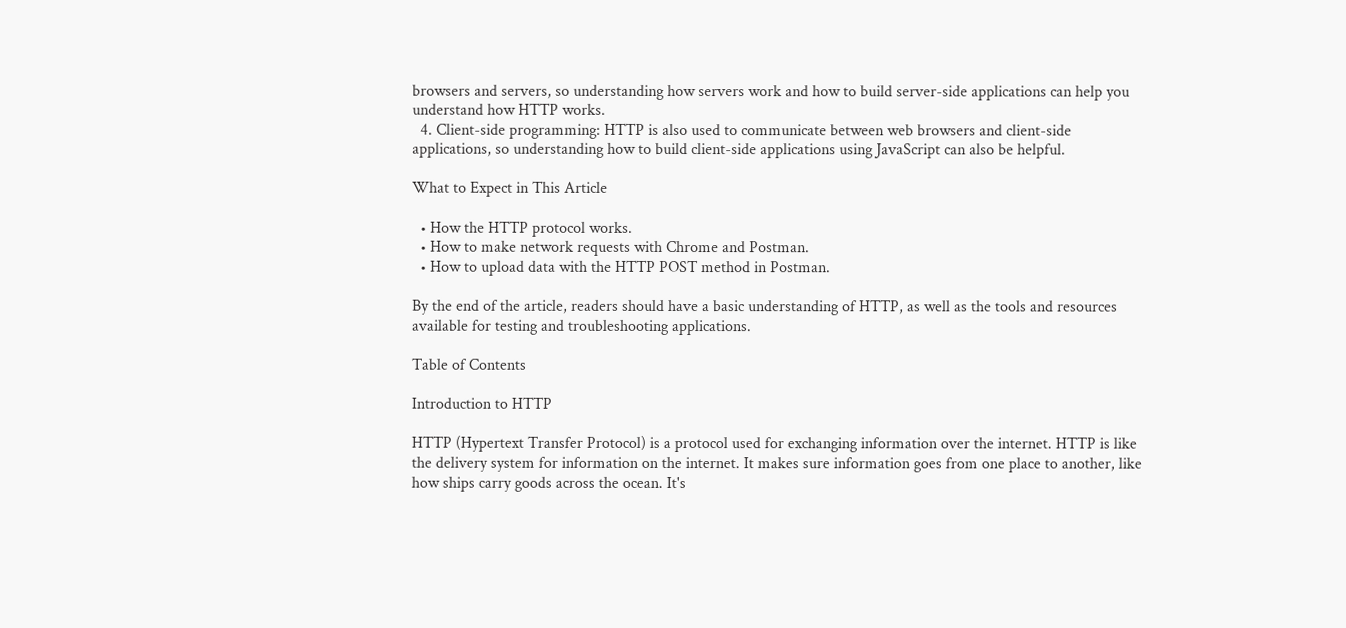browsers and servers, so understanding how servers work and how to build server-side applications can help you understand how HTTP works.
  4. Client-side programming: HTTP is also used to communicate between web browsers and client-side applications, so understanding how to build client-side applications using JavaScript can also be helpful.

What to Expect in This Article

  • How the HTTP protocol works.
  • How to make network requests with Chrome and Postman.
  • How to upload data with the HTTP POST method in Postman.

By the end of the article, readers should have a basic understanding of HTTP, as well as the tools and resources available for testing and troubleshooting applications.

Table of Contents

Introduction to HTTP

HTTP (Hypertext Transfer Protocol) is a protocol used for exchanging information over the internet. HTTP is like the delivery system for information on the internet. It makes sure information goes from one place to another, like how ships carry goods across the ocean. It's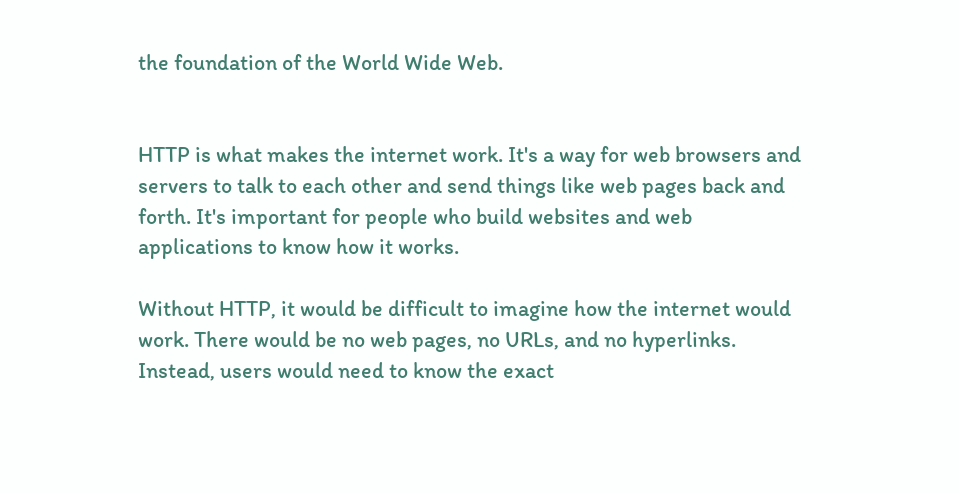the foundation of the World Wide Web.


HTTP is what makes the internet work. It's a way for web browsers and servers to talk to each other and send things like web pages back and forth. It's important for people who build websites and web applications to know how it works.

Without HTTP, it would be difficult to imagine how the internet would work. There would be no web pages, no URLs, and no hyperlinks. Instead, users would need to know the exact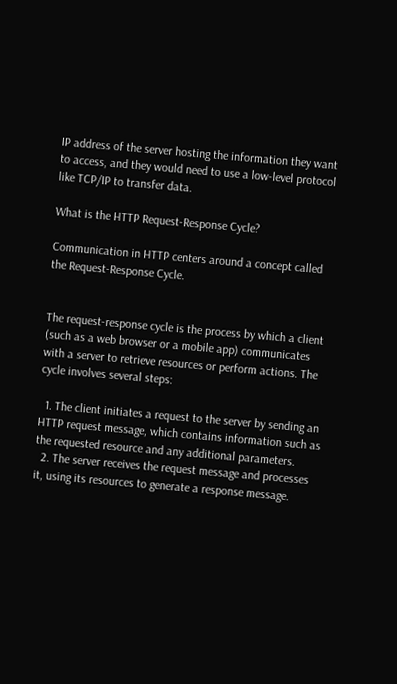IP address of the server hosting the information they want to access, and they would need to use a low-level protocol like TCP/IP to transfer data.

What is the HTTP Request-Response Cycle?

Communication in HTTP centers around a concept called the Request-Response Cycle.


The request-response cycle is the process by which a client (such as a web browser or a mobile app) communicates with a server to retrieve resources or perform actions. The cycle involves several steps:

  1. The client initiates a request to the server by sending an HTTP request message, which contains information such as the requested resource and any additional parameters.
  2. The server receives the request message and processes it, using its resources to generate a response message.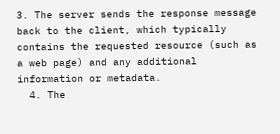3. The server sends the response message back to the client, which typically contains the requested resource (such as a web page) and any additional information or metadata.
  4. The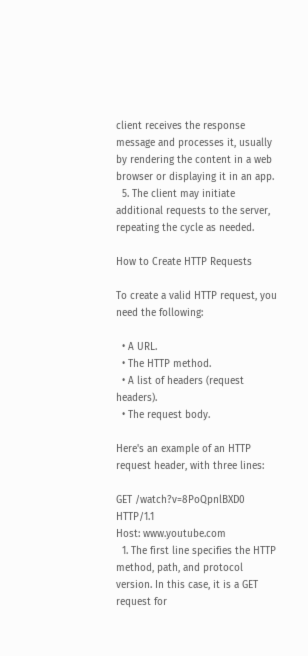client receives the response message and processes it, usually by rendering the content in a web browser or displaying it in an app.
  5. The client may initiate additional requests to the server, repeating the cycle as needed.

How to Create HTTP Requests

To create a valid HTTP request, you need the following:

  • A URL.
  • The HTTP method.
  • A list of headers (request headers).
  • The request body.

Here's an example of an HTTP request header, with three lines:

GET /watch?v=8PoQpnlBXD0 HTTP/1.1
Host: www.youtube.com
  1. The first line specifies the HTTP method, path, and protocol version. In this case, it is a GET request for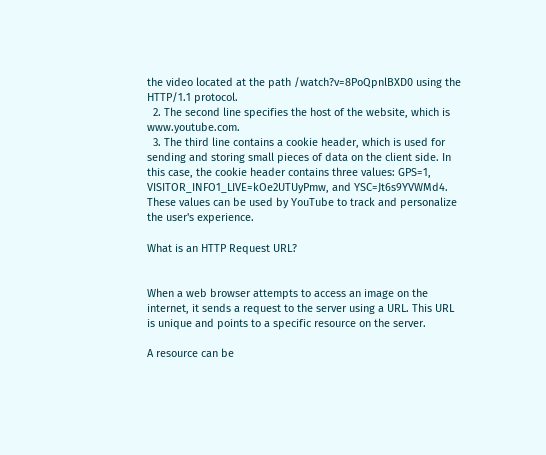the video located at the path /watch?v=8PoQpnlBXD0 using the HTTP/1.1 protocol.
  2. The second line specifies the host of the website, which is www.youtube.com.
  3. The third line contains a cookie header, which is used for sending and storing small pieces of data on the client side. In this case, the cookie header contains three values: GPS=1, VISITOR_INFO1_LIVE=kOe2UTUyPmw, and YSC=Jt6s9YVWMd4. These values can be used by YouTube to track and personalize the user's experience.

What is an HTTP Request URL?


When a web browser attempts to access an image on the internet, it sends a request to the server using a URL. This URL is unique and points to a specific resource on the server.

A resource can be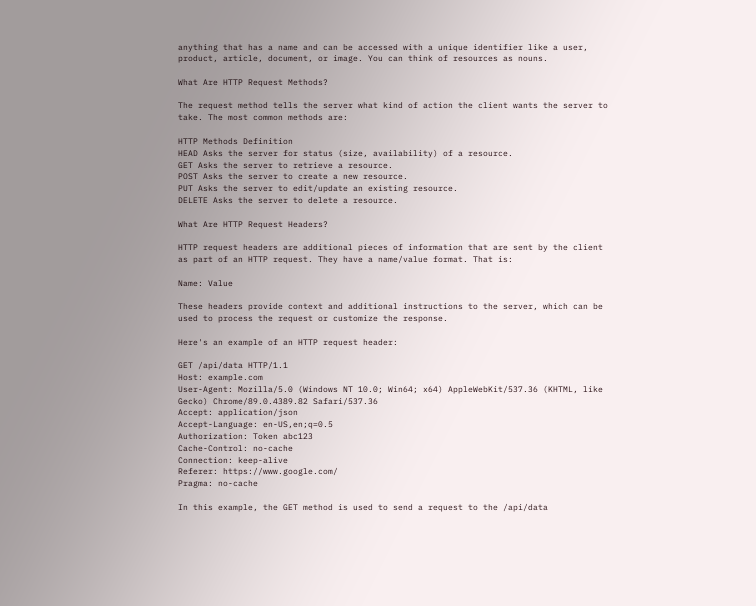anything that has a name and can be accessed with a unique identifier like a user, product, article, document, or image. You can think of resources as nouns.

What Are HTTP Request Methods?

The request method tells the server what kind of action the client wants the server to take. The most common methods are:

HTTP Methods Definition
HEAD Asks the server for status (size, availability) of a resource.
GET Asks the server to retrieve a resource.
POST Asks the server to create a new resource.
PUT Asks the server to edit/update an existing resource.
DELETE Asks the server to delete a resource.

What Are HTTP Request Headers?

HTTP request headers are additional pieces of information that are sent by the client as part of an HTTP request. They have a name/value format. That is:

Name: Value

These headers provide context and additional instructions to the server, which can be used to process the request or customize the response.

Here's an example of an HTTP request header:

GET /api/data HTTP/1.1
Host: example.com
User-Agent: Mozilla/5.0 (Windows NT 10.0; Win64; x64) AppleWebKit/537.36 (KHTML, like Gecko) Chrome/89.0.4389.82 Safari/537.36
Accept: application/json
Accept-Language: en-US,en;q=0.5
Authorization: Token abc123
Cache-Control: no-cache
Connection: keep-alive
Referer: https://www.google.com/
Pragma: no-cache

In this example, the GET method is used to send a request to the /api/data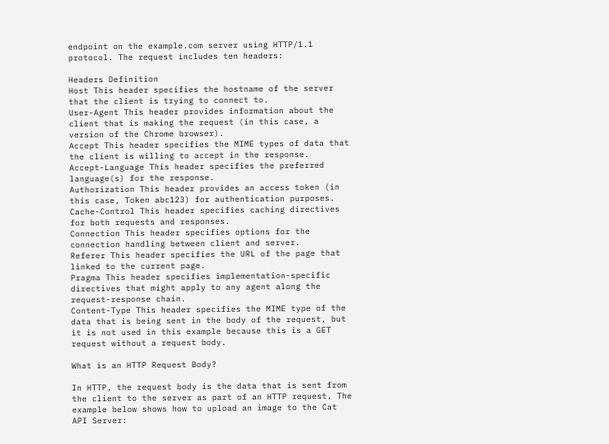endpoint on the example.com server using HTTP/1.1 protocol. The request includes ten headers:

Headers Definition
Host This header specifies the hostname of the server that the client is trying to connect to.
User-Agent This header provides information about the client that is making the request (in this case, a version of the Chrome browser).
Accept This header specifies the MIME types of data that the client is willing to accept in the response.
Accept-Language This header specifies the preferred language(s) for the response.
Authorization This header provides an access token (in this case, Token abc123) for authentication purposes.
Cache-Control This header specifies caching directives for both requests and responses.
Connection This header specifies options for the connection handling between client and server.
Referer This header specifies the URL of the page that linked to the current page.
Pragma This header specifies implementation-specific directives that might apply to any agent along the request-response chain.
Content-Type This header specifies the MIME type of the data that is being sent in the body of the request, but it is not used in this example because this is a GET request without a request body.

What is an HTTP Request Body?

In HTTP, the request body is the data that is sent from the client to the server as part of an HTTP request. The example below shows how to upload an image to the Cat API Server: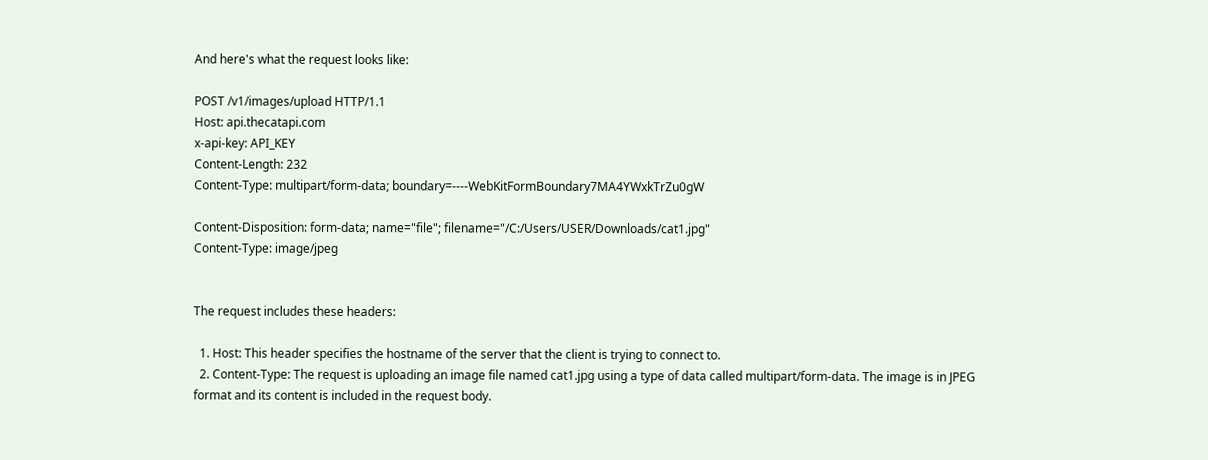And here's what the request looks like:

POST /v1/images/upload HTTP/1.1
Host: api.thecatapi.com
x-api-key: API_KEY
Content-Length: 232
Content-Type: multipart/form-data; boundary=----WebKitFormBoundary7MA4YWxkTrZu0gW

Content-Disposition: form-data; name="file"; filename="/C:/Users/USER/Downloads/cat1.jpg"
Content-Type: image/jpeg


The request includes these headers:

  1. Host: This header specifies the hostname of the server that the client is trying to connect to.
  2. Content-Type: The request is uploading an image file named cat1.jpg using a type of data called multipart/form-data. The image is in JPEG format and its content is included in the request body.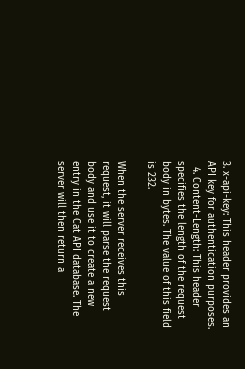3. x-api-key: This header provides an API key for authentication purposes.
  4. Content-Length: This header specifies the length of the request body in bytes. The value of this field is 232.

When the server receives this request, it will parse the request body and use it to create a new entry in the Cat API database. The server will then return a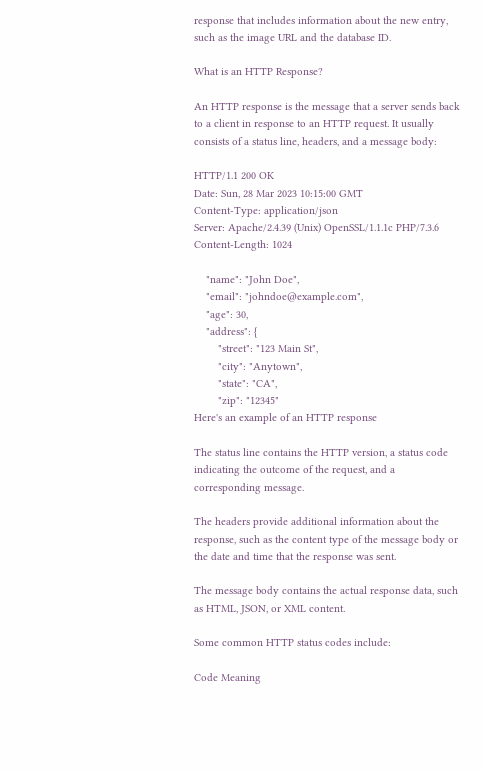response that includes information about the new entry, such as the image URL and the database ID.

What is an HTTP Response?

An HTTP response is the message that a server sends back to a client in response to an HTTP request. It usually consists of a status line, headers, and a message body:

HTTP/1.1 200 OK
Date: Sun, 28 Mar 2023 10:15:00 GMT
Content-Type: application/json
Server: Apache/2.4.39 (Unix) OpenSSL/1.1.1c PHP/7.3.6
Content-Length: 1024

    "name": "John Doe",
    "email": "johndoe@example.com",
    "age": 30,
    "address": {
        "street": "123 Main St",
        "city": "Anytown",
        "state": "CA",
        "zip": "12345"
Here's an example of an HTTP response

The status line contains the HTTP version, a status code indicating the outcome of the request, and a corresponding message.

The headers provide additional information about the response, such as the content type of the message body or the date and time that the response was sent.

The message body contains the actual response data, such as HTML, JSON, or XML content.

Some common HTTP status codes include:

Code Meaning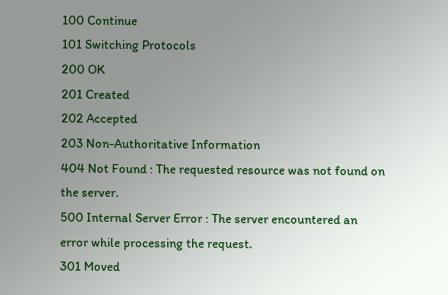100 Continue
101 Switching Protocols
200 OK
201 Created
202 Accepted
203 Non-Authoritative Information
404 Not Found : The requested resource was not found on the server.
500 Internal Server Error : The server encountered an error while processing the request.
301 Moved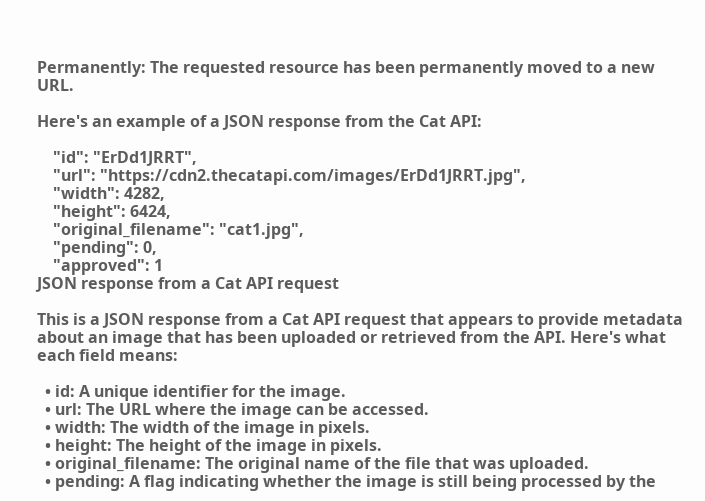Permanently: The requested resource has been permanently moved to a new URL.

Here's an example of a JSON response from the Cat API:

    "id": "ErDd1JRRT",
    "url": "https://cdn2.thecatapi.com/images/ErDd1JRRT.jpg",
    "width": 4282,
    "height": 6424,
    "original_filename": "cat1.jpg",
    "pending": 0,
    "approved": 1
JSON response from a Cat API request

This is a JSON response from a Cat API request that appears to provide metadata about an image that has been uploaded or retrieved from the API. Here's what each field means:

  • id: A unique identifier for the image.
  • url: The URL where the image can be accessed.
  • width: The width of the image in pixels.
  • height: The height of the image in pixels.
  • original_filename: The original name of the file that was uploaded.
  • pending: A flag indicating whether the image is still being processed by the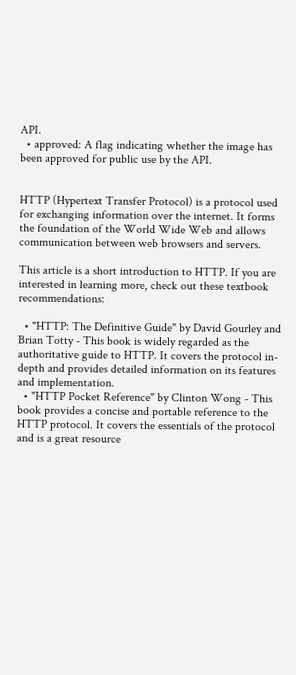API.
  • approved: A flag indicating whether the image has been approved for public use by the API.


HTTP (Hypertext Transfer Protocol) is a protocol used for exchanging information over the internet. It forms the foundation of the World Wide Web and allows communication between web browsers and servers.

This article is a short introduction to HTTP. If you are interested in learning more, check out these textbook recommendations:

  • "HTTP: The Definitive Guide" by David Gourley and Brian Totty - This book is widely regarded as the authoritative guide to HTTP. It covers the protocol in-depth and provides detailed information on its features and implementation.
  • "HTTP Pocket Reference" by Clinton Wong - This book provides a concise and portable reference to the HTTP protocol. It covers the essentials of the protocol and is a great resource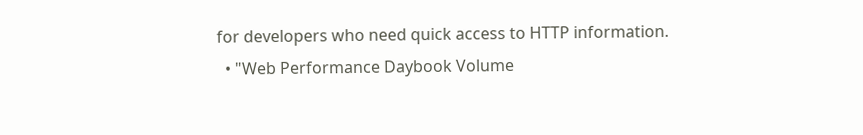for developers who need quick access to HTTP information.
  • "Web Performance Daybook Volume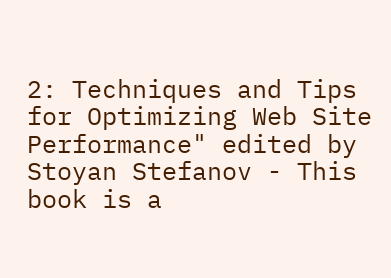2: Techniques and Tips for Optimizing Web Site Performance" edited by Stoyan Stefanov - This book is a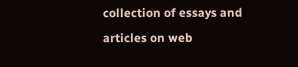collection of essays and articles on web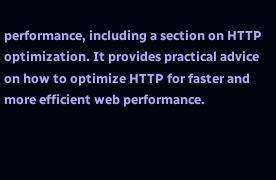performance, including a section on HTTP optimization. It provides practical advice on how to optimize HTTP for faster and more efficient web performance.